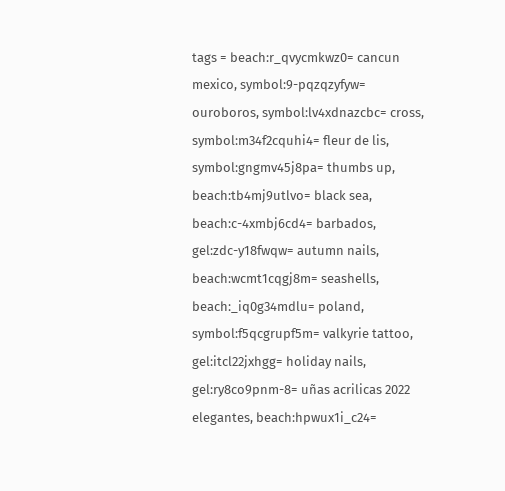tags = beach:r_qvycmkwz0= cancun mexico, symbol:9-pqzqzyfyw= ouroboros, symbol:lv4xdnazcbc= cross, symbol:m34f2cquhi4= fleur de lis, symbol:gngmv45j8pa= thumbs up, beach:tb4mj9utlvo= black sea, beach:c-4xmbj6cd4= barbados, gel:zdc-y18fwqw= autumn nails, beach:wcmt1cqgj8m= seashells, beach:_iq0g34mdlu= poland, symbol:f5qcgrupf5m= valkyrie tattoo, gel:itcl22jxhgg= holiday nails, gel:ry8co9pnm-8= uñas acrilicas 2022 elegantes, beach:hpwux1i_c24=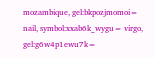mozambique, gel:bkpozjmomoi= nail, symbol:xxab6k_wygu= virgo, gel:g6w4p1ewu7k=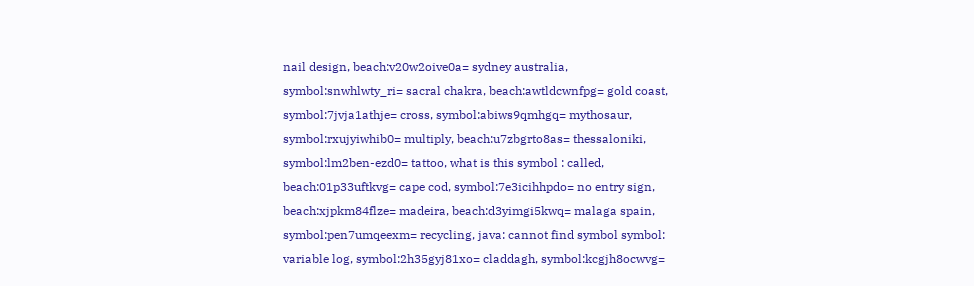nail design, beach:v20w2oive0a= sydney australia, symbol:snwhlwty_ri= sacral chakra, beach:awtldcwnfpg= gold coast, symbol:7jvja1athje= cross, symbol:abiws9qmhgq= mythosaur, symbol:rxujyiwhib0= multiply, beach:u7zbgrto8as= thessaloniki, symbol:lm2ben-ezd0= tattoo, what is this symbol : called, beach:01p33uftkvg= cape cod, symbol:7e3icihhpdo= no entry sign, beach:xjpkm84flze= madeira, beach:d3yimgi5kwq= malaga spain, symbol:pen7umqeexm= recycling, java: cannot find symbol symbol: variable log, symbol:2h35gyj81xo= claddagh, symbol:kcgjh8ocwvg=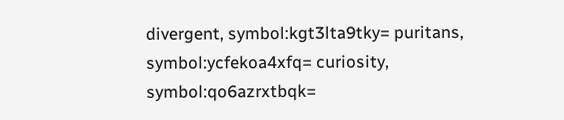divergent, symbol:kgt3lta9tky= puritans, symbol:ycfekoa4xfq= curiosity, symbol:qo6azrxtbqk=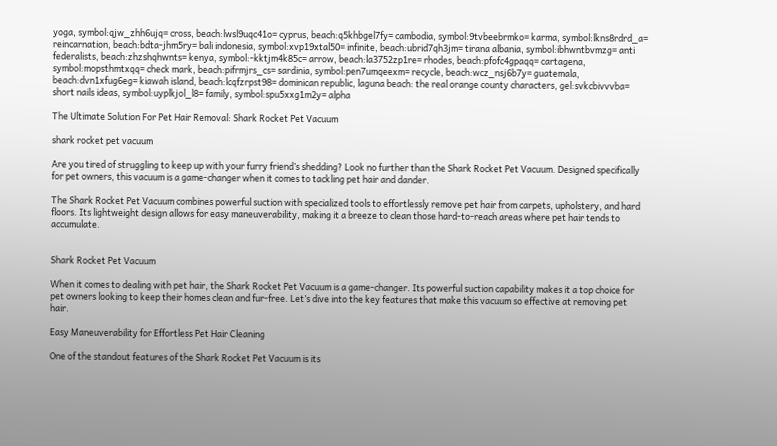yoga, symbol:qjw_zhh6ujq= cross, beach:lwsl9uqc41o= cyprus, beach:q5khbgel7fy= cambodia, symbol:9tvbeebrmko= karma, symbol:lkns8rdrd_a= reincarnation, beach:bdta-jhm5ry= bali indonesia, symbol:xvp19xtal50= infinite, beach:ubrid7qh3jm= tirana albania, symbol:ibhwntbvmzg= anti federalists, beach:zhzshqhwnts= kenya, symbol:-kktjm4k85c= arrow, beach:la3752zp1re= rhodes, beach:pfofc4gpaqq= cartagena, symbol:mopsthmtxqq= check mark, beach:pifrmjrs_cs= sardinia, symbol:pen7umqeexm= recycle, beach:wcz_nsj6b7y= guatemala, beach:dvn1xfug6eg= kiawah island, beach:lcqfzrpst98= dominican republic, laguna beach: the real orange county characters, gel:svkcbivvvba= short nails ideas, symbol:uyplkjol_l8= family, symbol:spu5xxg1m2y= alpha

The Ultimate Solution For Pet Hair Removal: Shark Rocket Pet Vacuum

shark rocket pet vacuum

Are you tired of struggling to keep up with your furry friend’s shedding? Look no further than the Shark Rocket Pet Vacuum. Designed specifically for pet owners, this vacuum is a game-changer when it comes to tackling pet hair and dander.

The Shark Rocket Pet Vacuum combines powerful suction with specialized tools to effortlessly remove pet hair from carpets, upholstery, and hard floors. Its lightweight design allows for easy maneuverability, making it a breeze to clean those hard-to-reach areas where pet hair tends to accumulate.


Shark Rocket Pet Vacuum

When it comes to dealing with pet hair, the Shark Rocket Pet Vacuum is a game-changer. Its powerful suction capability makes it a top choice for pet owners looking to keep their homes clean and fur-free. Let’s dive into the key features that make this vacuum so effective at removing pet hair.

Easy Maneuverability for Effortless Pet Hair Cleaning

One of the standout features of the Shark Rocket Pet Vacuum is its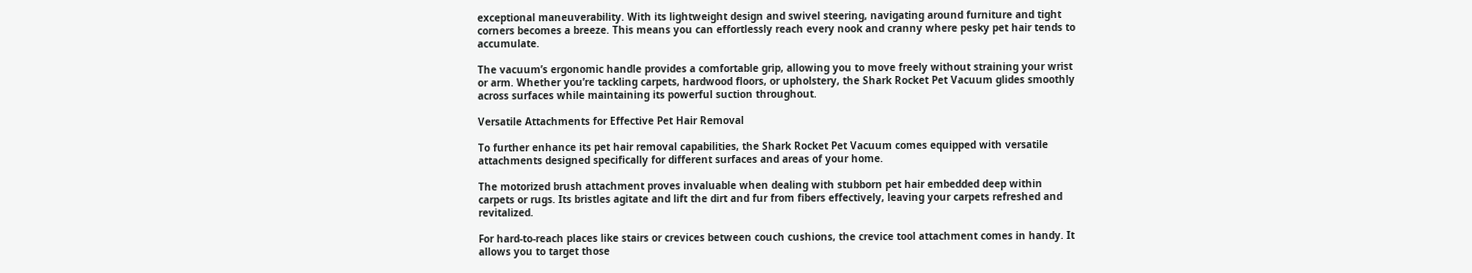exceptional maneuverability. With its lightweight design and swivel steering, navigating around furniture and tight corners becomes a breeze. This means you can effortlessly reach every nook and cranny where pesky pet hair tends to accumulate.

The vacuum’s ergonomic handle provides a comfortable grip, allowing you to move freely without straining your wrist or arm. Whether you’re tackling carpets, hardwood floors, or upholstery, the Shark Rocket Pet Vacuum glides smoothly across surfaces while maintaining its powerful suction throughout.

Versatile Attachments for Effective Pet Hair Removal

To further enhance its pet hair removal capabilities, the Shark Rocket Pet Vacuum comes equipped with versatile attachments designed specifically for different surfaces and areas of your home.

The motorized brush attachment proves invaluable when dealing with stubborn pet hair embedded deep within carpets or rugs. Its bristles agitate and lift the dirt and fur from fibers effectively, leaving your carpets refreshed and revitalized.

For hard-to-reach places like stairs or crevices between couch cushions, the crevice tool attachment comes in handy. It allows you to target those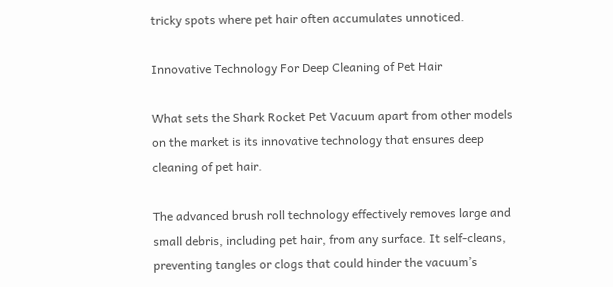tricky spots where pet hair often accumulates unnoticed.

Innovative Technology For Deep Cleaning of Pet Hair

What sets the Shark Rocket Pet Vacuum apart from other models on the market is its innovative technology that ensures deep cleaning of pet hair.

The advanced brush roll technology effectively removes large and small debris, including pet hair, from any surface. It self-cleans, preventing tangles or clogs that could hinder the vacuum’s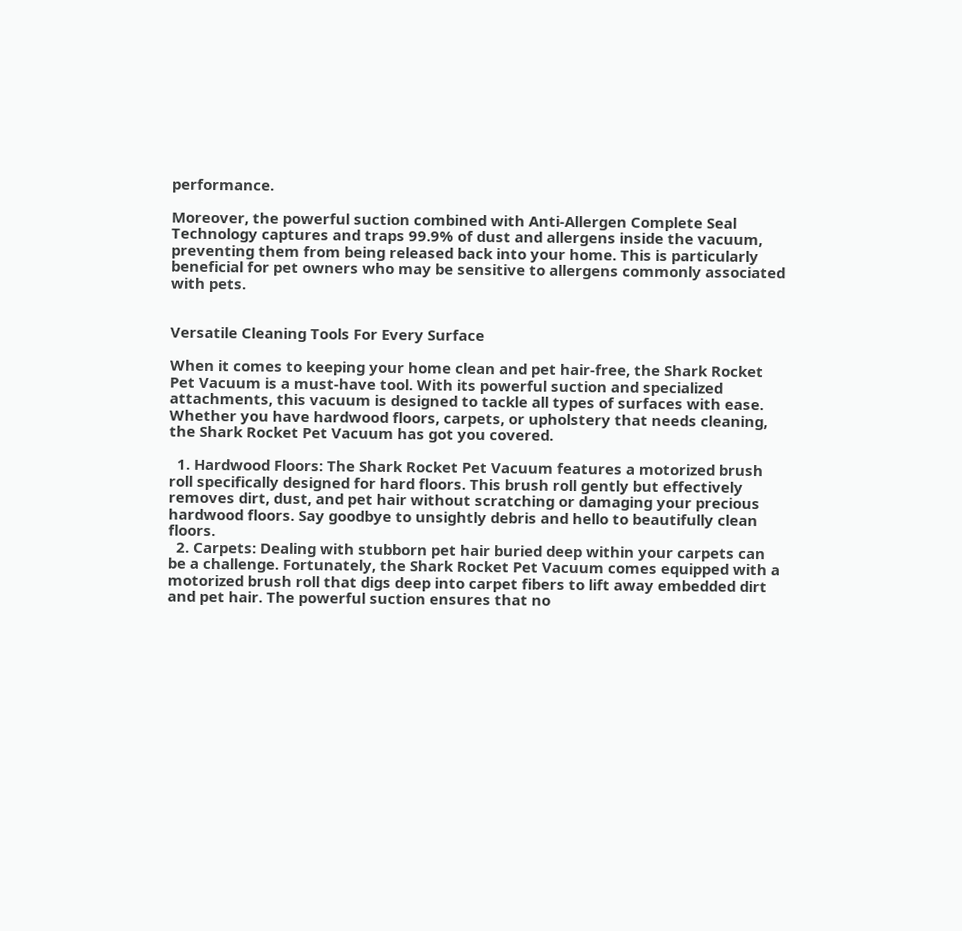performance.

Moreover, the powerful suction combined with Anti-Allergen Complete Seal Technology captures and traps 99.9% of dust and allergens inside the vacuum, preventing them from being released back into your home. This is particularly beneficial for pet owners who may be sensitive to allergens commonly associated with pets.


Versatile Cleaning Tools For Every Surface

When it comes to keeping your home clean and pet hair-free, the Shark Rocket Pet Vacuum is a must-have tool. With its powerful suction and specialized attachments, this vacuum is designed to tackle all types of surfaces with ease. Whether you have hardwood floors, carpets, or upholstery that needs cleaning, the Shark Rocket Pet Vacuum has got you covered.

  1. Hardwood Floors: The Shark Rocket Pet Vacuum features a motorized brush roll specifically designed for hard floors. This brush roll gently but effectively removes dirt, dust, and pet hair without scratching or damaging your precious hardwood floors. Say goodbye to unsightly debris and hello to beautifully clean floors.
  2. Carpets: Dealing with stubborn pet hair buried deep within your carpets can be a challenge. Fortunately, the Shark Rocket Pet Vacuum comes equipped with a motorized brush roll that digs deep into carpet fibers to lift away embedded dirt and pet hair. The powerful suction ensures that no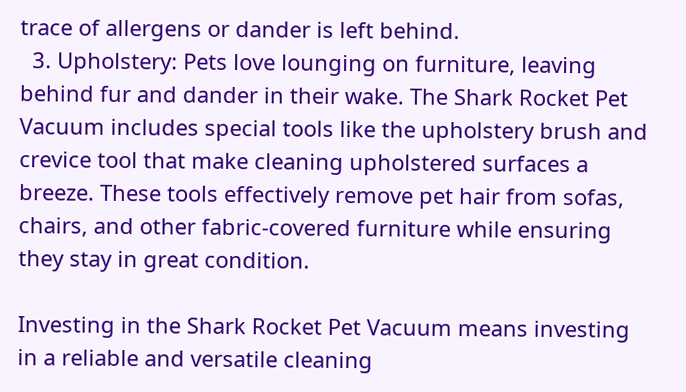trace of allergens or dander is left behind.
  3. Upholstery: Pets love lounging on furniture, leaving behind fur and dander in their wake. The Shark Rocket Pet Vacuum includes special tools like the upholstery brush and crevice tool that make cleaning upholstered surfaces a breeze. These tools effectively remove pet hair from sofas, chairs, and other fabric-covered furniture while ensuring they stay in great condition.

Investing in the Shark Rocket Pet Vacuum means investing in a reliable and versatile cleaning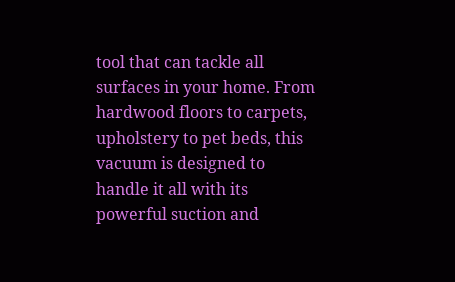tool that can tackle all surfaces in your home. From hardwood floors to carpets, upholstery to pet beds, this vacuum is designed to handle it all with its powerful suction and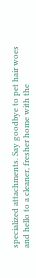specialized attachments. Say goodbye to pet hair woes and hello to a cleaner, fresher home with the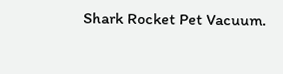Shark Rocket Pet Vacuum.